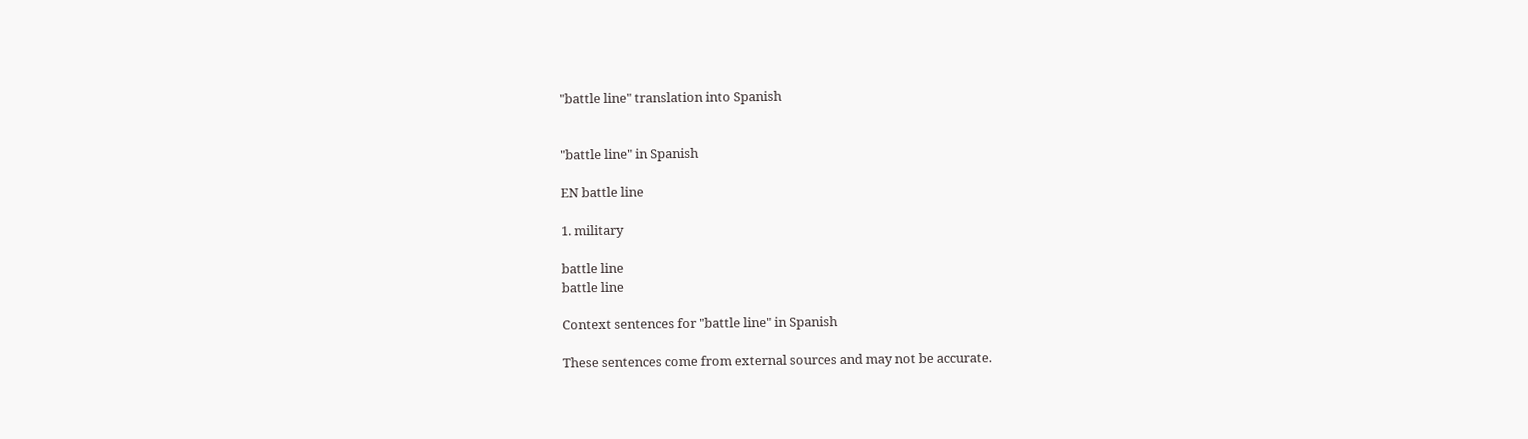"battle line" translation into Spanish


"battle line" in Spanish

EN battle line

1. military

battle line
battle line

Context sentences for "battle line" in Spanish

These sentences come from external sources and may not be accurate.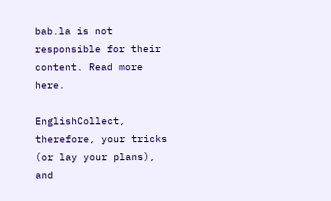bab.la is not responsible for their content. Read more here.

EnglishCollect, therefore, your tricks (or lay your plans), and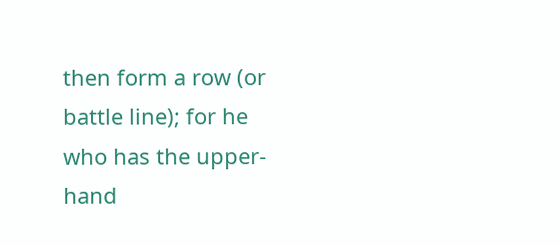then form a row (or battle line); for he who has the upper-hand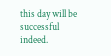this day will be successful indeed.